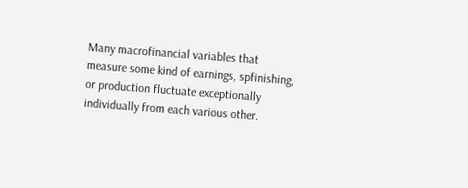Many macrofinancial variables that measure some kind of earnings, spfinishing, or production fluctuate exceptionally individually from each various other.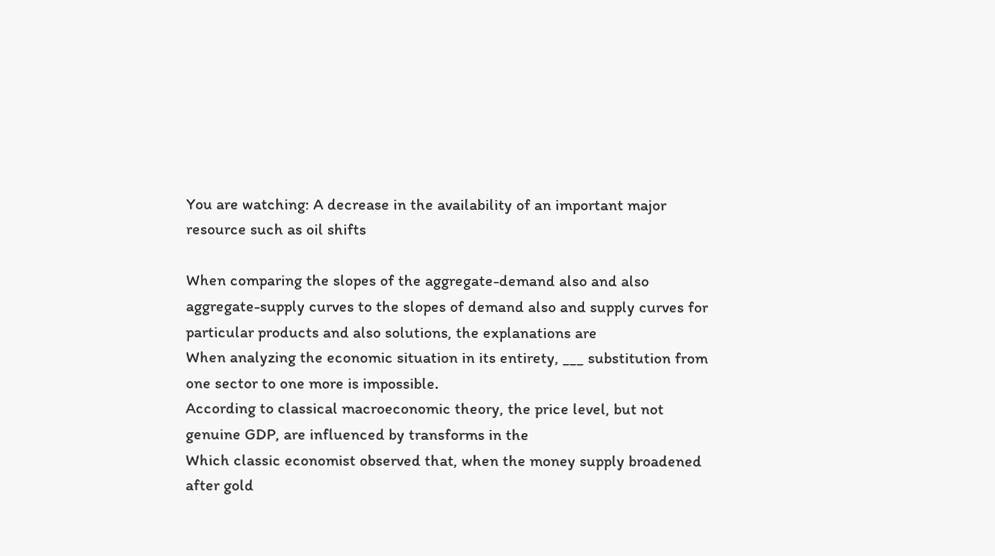You are watching: A decrease in the availability of an important major resource such as oil shifts

When comparing the slopes of the aggregate-demand also and also aggregate-supply curves to the slopes of demand also and supply curves for particular products and also solutions, the explanations are
When analyzing the economic situation in its entirety, ___ substitution from one sector to one more is impossible.
According to classical macroeconomic theory, the price level, but not genuine GDP, are influenced by transforms in the
Which classic economist observed that, when the money supply broadened after gold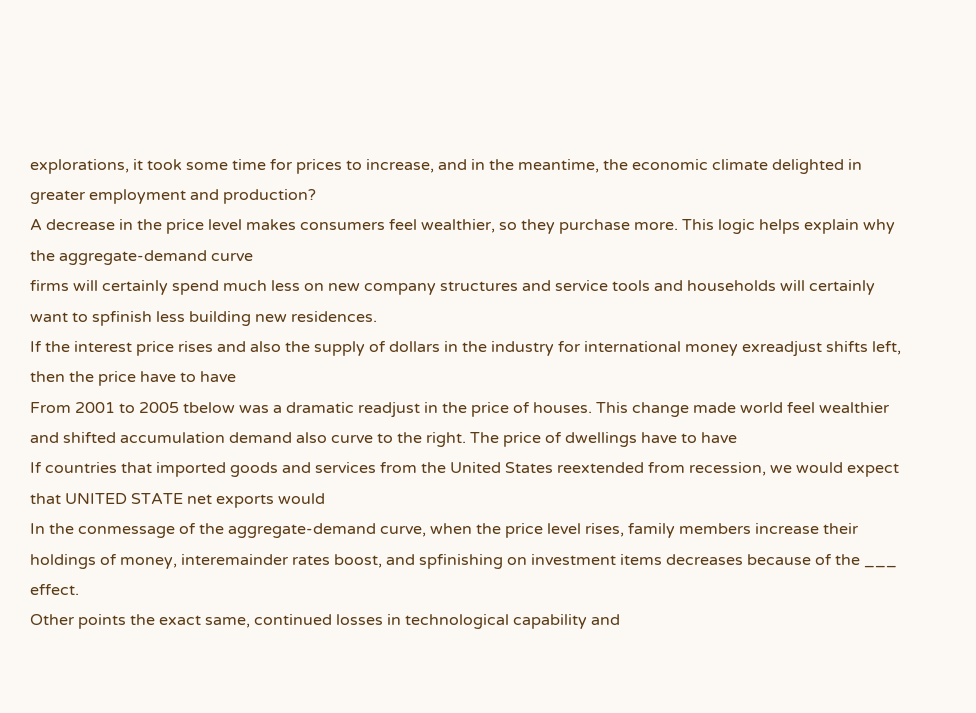explorations, it took some time for prices to increase, and in the meantime, the economic climate delighted in greater employment and production?
A decrease in the price level makes consumers feel wealthier, so they purchase more. This logic helps explain why the aggregate-demand curve
firms will certainly spend much less on new company structures and service tools and households will certainly want to spfinish less building new residences.
If the interest price rises and also the supply of dollars in the industry for international money exreadjust shifts left, then the price have to have
From 2001 to 2005 tbelow was a dramatic readjust in the price of houses. This change made world feel wealthier and shifted accumulation demand also curve to the right. The price of dwellings have to have
If countries that imported goods and services from the United States reextended from recession, we would expect that UNITED STATE net exports would
In the conmessage of the aggregate-demand curve, when the price level rises, family members increase their holdings of money, interemainder rates boost, and spfinishing on investment items decreases because of the ___ effect.
Other points the exact same, continued losses in technological capability and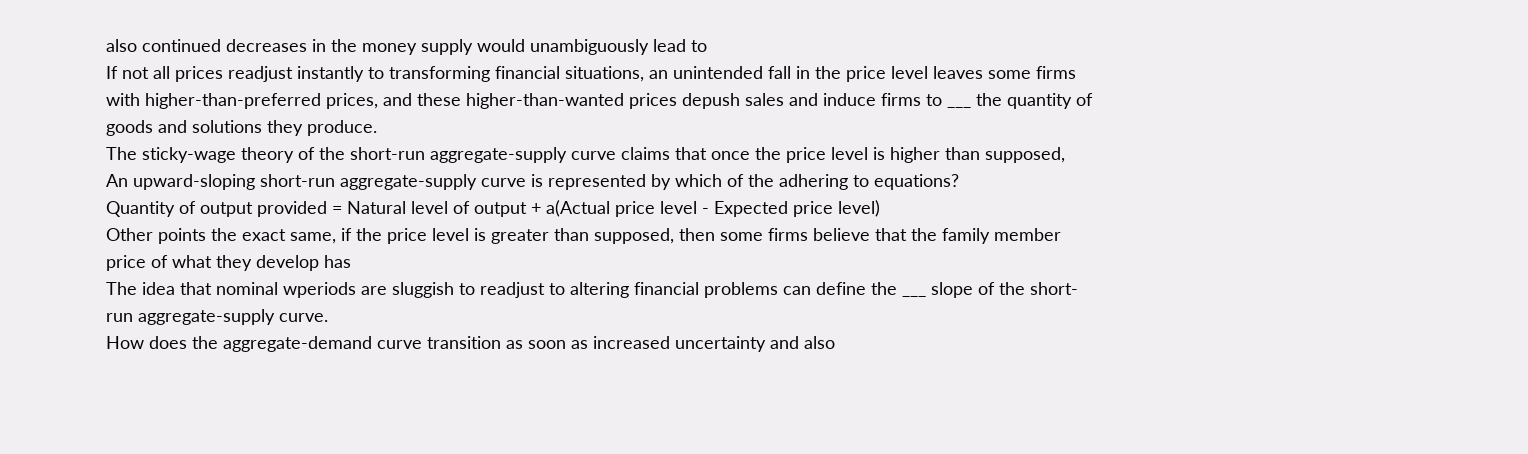also continued decreases in the money supply would unambiguously lead to
If not all prices readjust instantly to transforming financial situations, an unintended fall in the price level leaves some firms with higher-than-preferred prices, and these higher-than-wanted prices depush sales and induce firms to ___ the quantity of goods and solutions they produce.
The sticky-wage theory of the short-run aggregate-supply curve claims that once the price level is higher than supposed,
An upward-sloping short-run aggregate-supply curve is represented by which of the adhering to equations?
Quantity of output provided = Natural level of output + a(Actual price level - Expected price level)
Other points the exact same, if the price level is greater than supposed, then some firms believe that the family member price of what they develop has
The idea that nominal wperiods are sluggish to readjust to altering financial problems can define the ___ slope of the short-run aggregate-supply curve.
How does the aggregate-demand curve transition as soon as increased uncertainty and also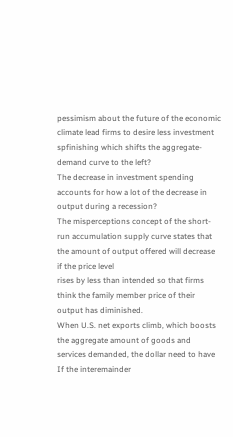pessimism about the future of the economic climate lead firms to desire less investment spfinishing which shifts the aggregate-demand curve to the left?
The decrease in investment spending accounts for how a lot of the decrease in output during a recession?
The misperceptions concept of the short-run accumulation supply curve states that the amount of output offered will decrease if the price level
rises by less than intended so that firms think the family member price of their output has diminished.
When U.S. net exports climb, which boosts the aggregate amount of goods and services demanded, the dollar need to have
If the interemainder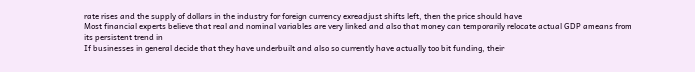rate rises and the supply of dollars in the industry for foreign currency exreadjust shifts left, then the price should have
Most financial experts believe that real and nominal variables are very linked and also that money can temporarily relocate actual GDP ameans from its persistent trend in
If businesses in general decide that they have underbuilt and also so currently have actually too bit funding, their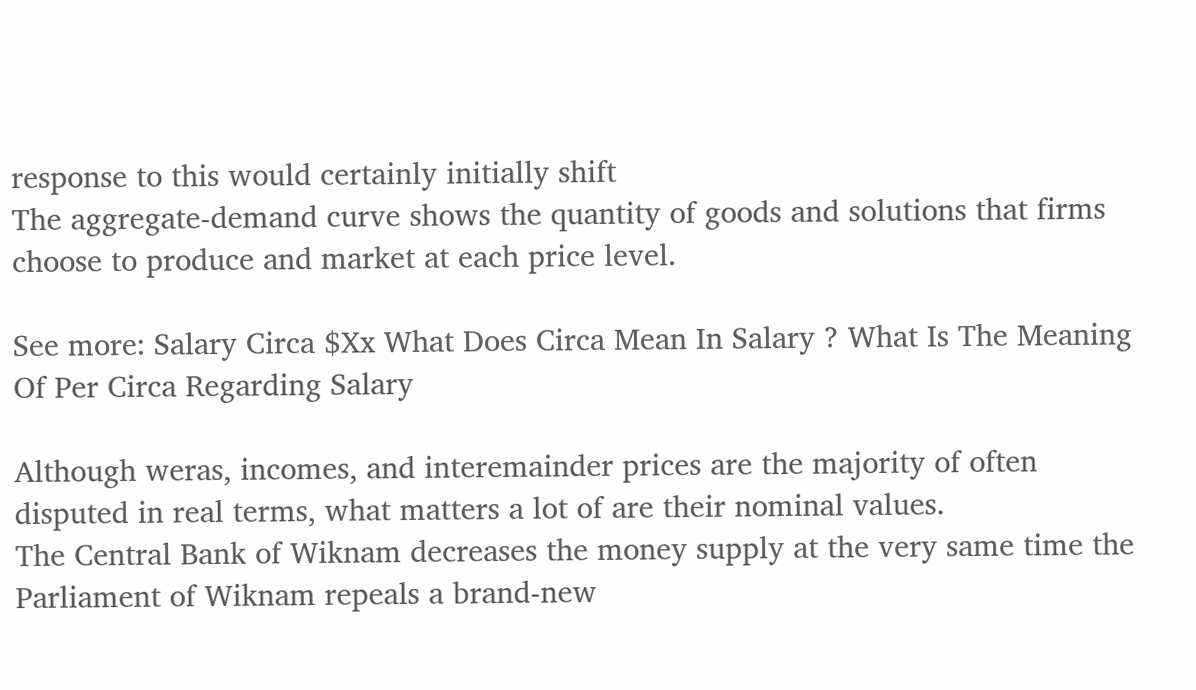response to this would certainly initially shift
The aggregate-demand curve shows the quantity of goods and solutions that firms choose to produce and market at each price level.

See more: Salary Circa $Xx What Does Circa Mean In Salary ? What Is The Meaning Of Per Circa Regarding Salary

Although weras, incomes, and interemainder prices are the majority of often disputed in real terms, what matters a lot of are their nominal values.
The Central Bank of Wiknam decreases the money supply at the very same time the Parliament of Wiknam repeals a brand-new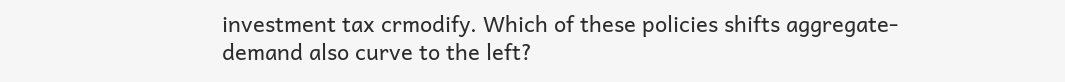investment tax crmodify. Which of these policies shifts aggregate-demand also curve to the left?